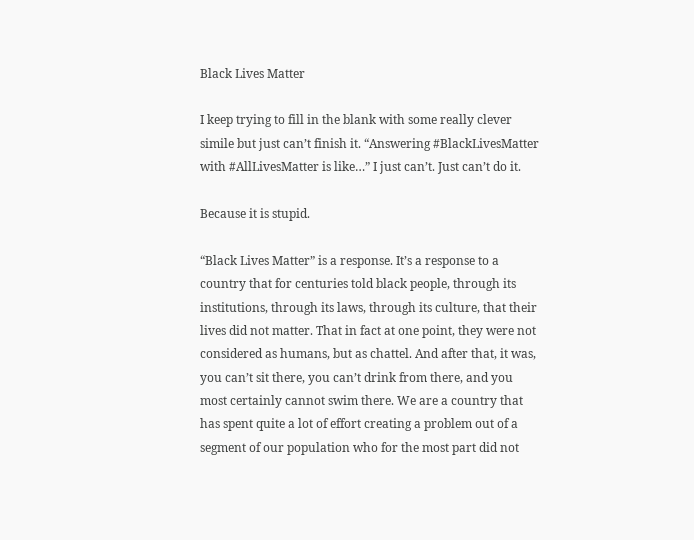Black Lives Matter

I keep trying to fill in the blank with some really clever simile but just can’t finish it. “Answering #BlackLivesMatter with #AllLivesMatter is like…” I just can’t. Just can’t do it.

Because it is stupid.

“Black Lives Matter” is a response. It’s a response to a country that for centuries told black people, through its institutions, through its laws, through its culture, that their lives did not matter. That in fact at one point, they were not considered as humans, but as chattel. And after that, it was, you can’t sit there, you can’t drink from there, and you most certainly cannot swim there. We are a country that has spent quite a lot of effort creating a problem out of a segment of our population who for the most part did not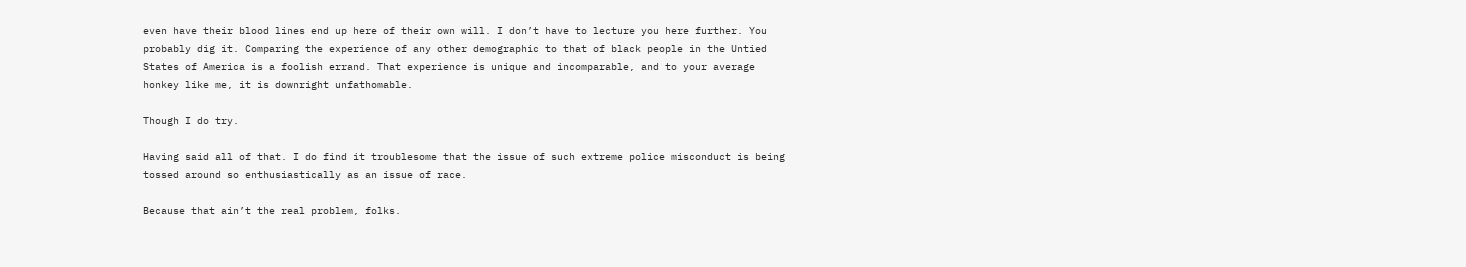even have their blood lines end up here of their own will. I don’t have to lecture you here further. You probably dig it. Comparing the experience of any other demographic to that of black people in the Untied States of America is a foolish errand. That experience is unique and incomparable, and to your average honkey like me, it is downright unfathomable.

Though I do try.

Having said all of that. I do find it troublesome that the issue of such extreme police misconduct is being tossed around so enthusiastically as an issue of race.

Because that ain’t the real problem, folks.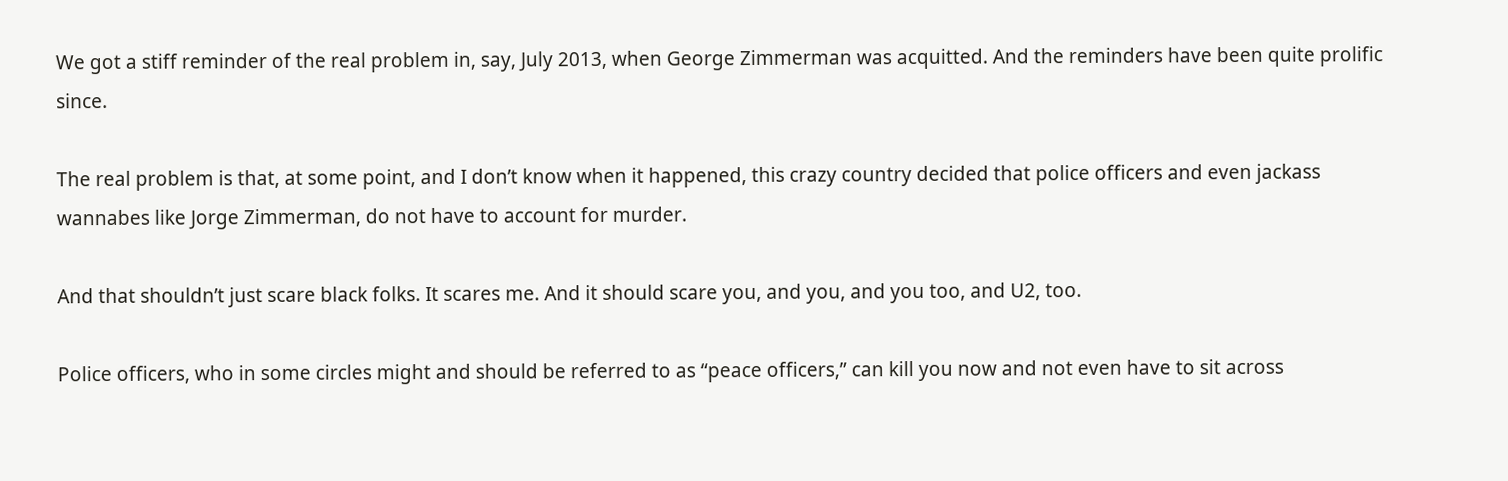We got a stiff reminder of the real problem in, say, July 2013, when George Zimmerman was acquitted. And the reminders have been quite prolific since.

The real problem is that, at some point, and I don’t know when it happened, this crazy country decided that police officers and even jackass wannabes like Jorge Zimmerman, do not have to account for murder.

And that shouldn’t just scare black folks. It scares me. And it should scare you, and you, and you too, and U2, too.

Police officers, who in some circles might and should be referred to as “peace officers,” can kill you now and not even have to sit across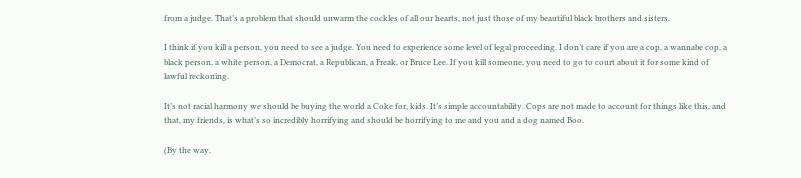from a judge. That’s a problem that should unwarm the cockles of all our hearts, not just those of my beautiful black brothers and sisters.

I think if you kill a person, you need to see a judge. You need to experience some level of legal proceeding. I don’t care if you are a cop, a wannabe cop, a black person, a white person, a Democrat, a Republican, a Freak, or Bruce Lee. If you kill someone, you need to go to court about it for some kind of lawful reckoning.

It’s not racial harmony we should be buying the world a Coke for, kids. It’s simple accountability. Cops are not made to account for things like this, and that, my friends, is what’s so incredibly horrifying and should be horrifying to me and you and a dog named Boo.

(By the way,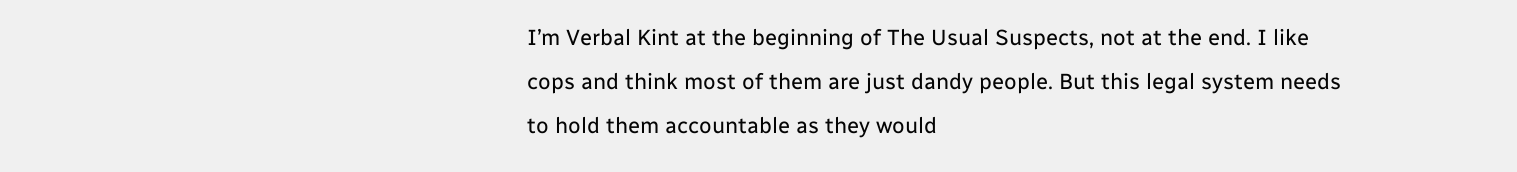I’m Verbal Kint at the beginning of The Usual Suspects, not at the end. I like cops and think most of them are just dandy people. But this legal system needs to hold them accountable as they would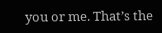you or me. That’s the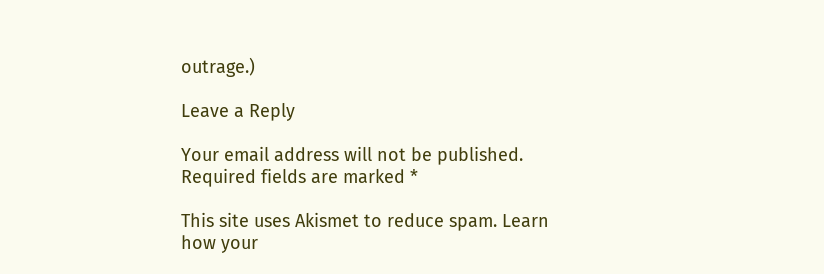outrage.)

Leave a Reply

Your email address will not be published. Required fields are marked *

This site uses Akismet to reduce spam. Learn how your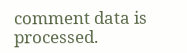comment data is processed.